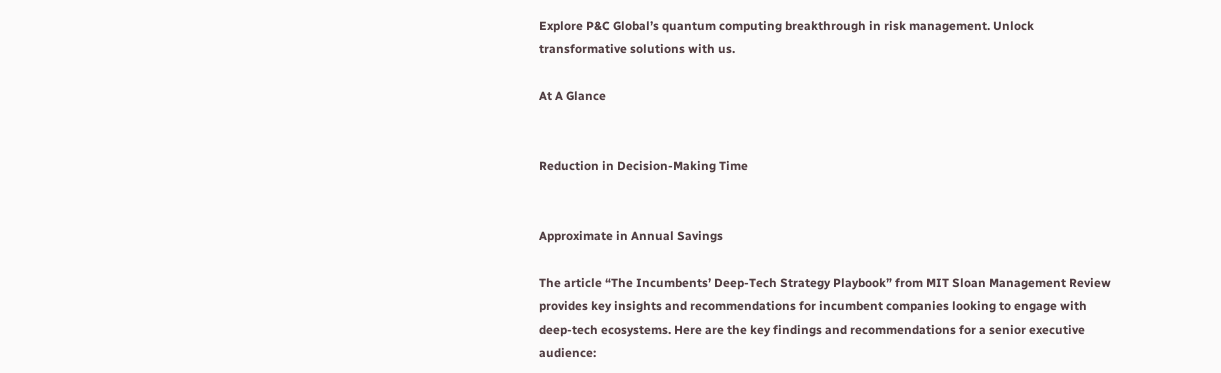Explore P&C Global’s quantum computing breakthrough in risk management. Unlock transformative solutions with us.

At A Glance


Reduction in Decision-Making Time


Approximate in Annual Savings

The article “The Incumbents’ Deep-Tech Strategy Playbook” from MIT Sloan Management Review provides key insights and recommendations for incumbent companies looking to engage with deep-tech ecosystems. Here are the key findings and recommendations for a senior executive audience: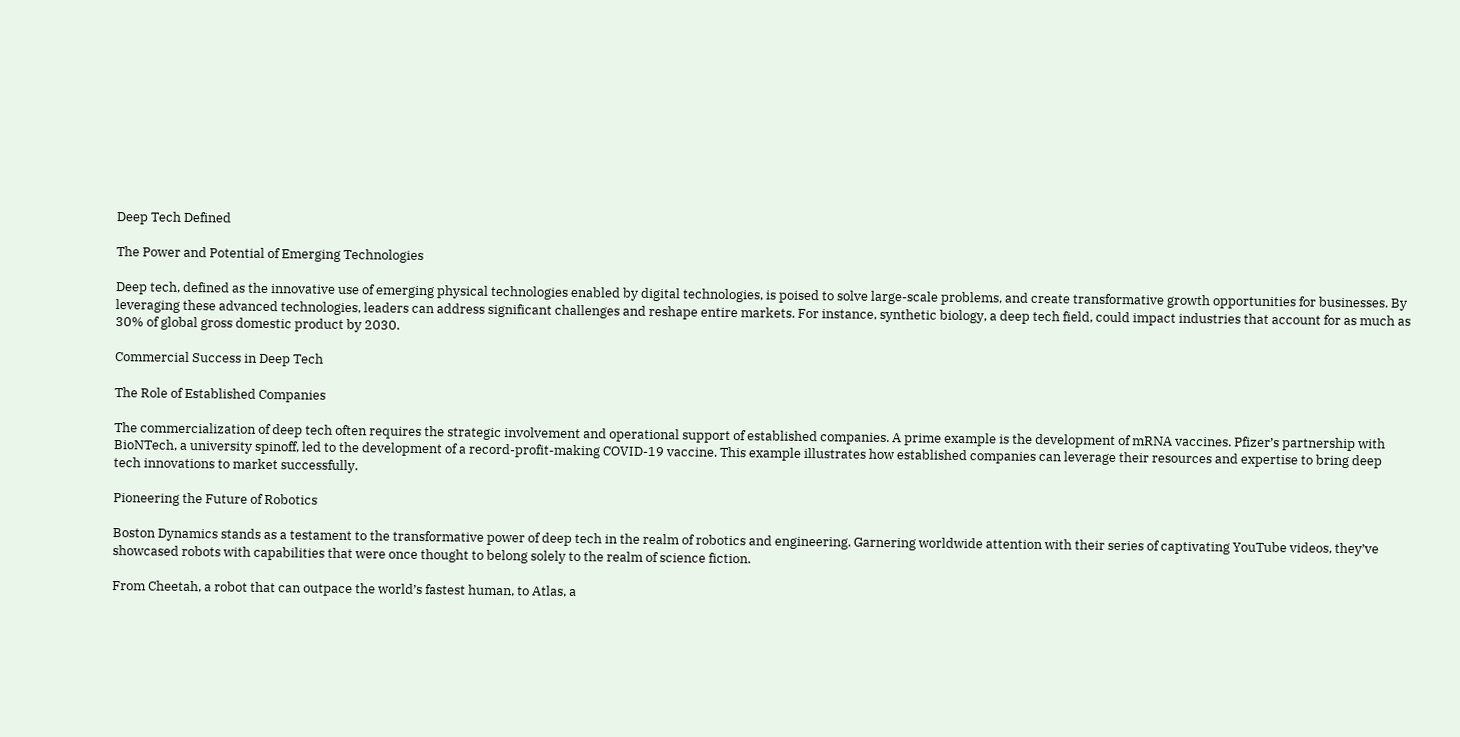Deep Tech Defined

The Power and Potential of Emerging Technologies

Deep tech, defined as the innovative use of emerging physical technologies enabled by digital technologies, is poised to solve large-scale problems, and create transformative growth opportunities for businesses. By leveraging these advanced technologies, leaders can address significant challenges and reshape entire markets. For instance, synthetic biology, a deep tech field, could impact industries that account for as much as 30% of global gross domestic product by 2030.

Commercial Success in Deep Tech

The Role of Established Companies

The commercialization of deep tech often requires the strategic involvement and operational support of established companies. A prime example is the development of mRNA vaccines. Pfizer’s partnership with BioNTech, a university spinoff, led to the development of a record-profit-making COVID-19 vaccine. This example illustrates how established companies can leverage their resources and expertise to bring deep tech innovations to market successfully.

Pioneering the Future of Robotics

Boston Dynamics stands as a testament to the transformative power of deep tech in the realm of robotics and engineering. Garnering worldwide attention with their series of captivating YouTube videos, they’ve showcased robots with capabilities that were once thought to belong solely to the realm of science fiction.

From Cheetah, a robot that can outpace the world’s fastest human, to Atlas, a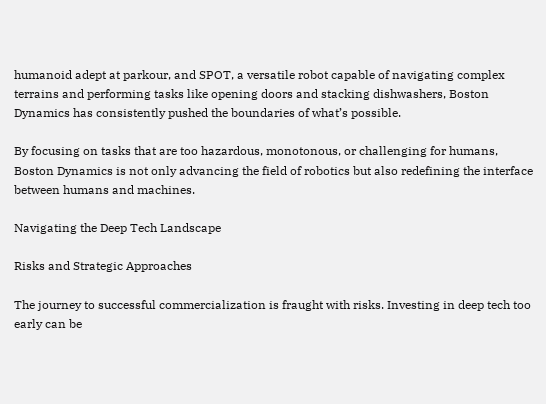humanoid adept at parkour, and SPOT, a versatile robot capable of navigating complex terrains and performing tasks like opening doors and stacking dishwashers, Boston Dynamics has consistently pushed the boundaries of what’s possible.

By focusing on tasks that are too hazardous, monotonous, or challenging for humans, Boston Dynamics is not only advancing the field of robotics but also redefining the interface between humans and machines.

Navigating the Deep Tech Landscape

Risks and Strategic Approaches

The journey to successful commercialization is fraught with risks. Investing in deep tech too early can be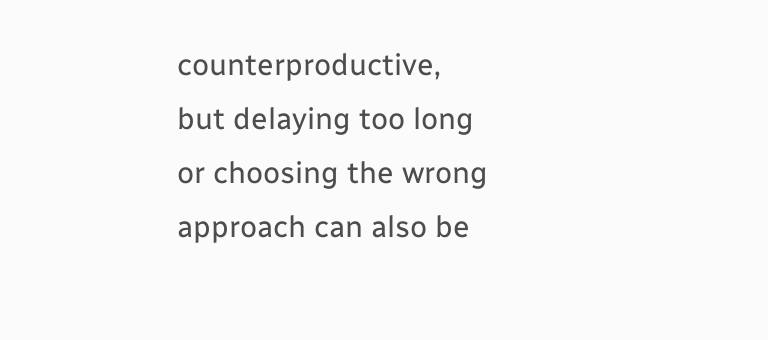counterproductive, but delaying too long or choosing the wrong approach can also be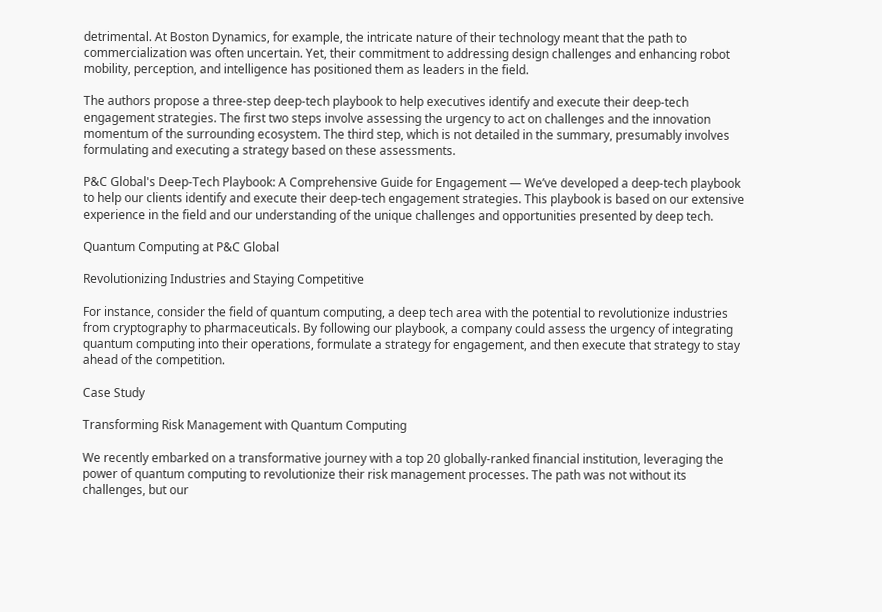detrimental. At Boston Dynamics, for example, the intricate nature of their technology meant that the path to commercialization was often uncertain. Yet, their commitment to addressing design challenges and enhancing robot mobility, perception, and intelligence has positioned them as leaders in the field.

The authors propose a three-step deep-tech playbook to help executives identify and execute their deep-tech engagement strategies. The first two steps involve assessing the urgency to act on challenges and the innovation momentum of the surrounding ecosystem. The third step, which is not detailed in the summary, presumably involves formulating and executing a strategy based on these assessments.

P&C Global's Deep-Tech Playbook: A Comprehensive Guide for Engagement — We’ve developed a deep-tech playbook to help our clients identify and execute their deep-tech engagement strategies. This playbook is based on our extensive experience in the field and our understanding of the unique challenges and opportunities presented by deep tech.

Quantum Computing at P&C Global

Revolutionizing Industries and Staying Competitive

For instance, consider the field of quantum computing, a deep tech area with the potential to revolutionize industries from cryptography to pharmaceuticals. By following our playbook, a company could assess the urgency of integrating quantum computing into their operations, formulate a strategy for engagement, and then execute that strategy to stay ahead of the competition.

Case Study

Transforming Risk Management with Quantum Computing

We recently embarked on a transformative journey with a top 20 globally-ranked financial institution, leveraging the power of quantum computing to revolutionize their risk management processes. The path was not without its challenges, but our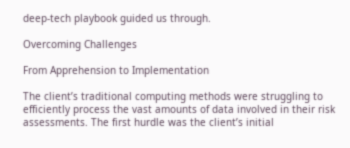deep-tech playbook guided us through.

Overcoming Challenges

From Apprehension to Implementation

The client’s traditional computing methods were struggling to efficiently process the vast amounts of data involved in their risk assessments. The first hurdle was the client’s initial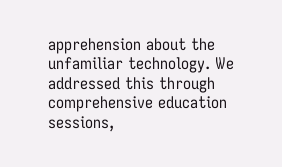apprehension about the unfamiliar technology. We addressed this through comprehensive education sessions,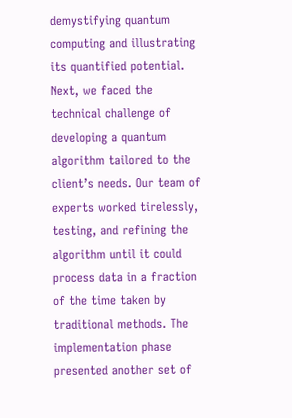demystifying quantum computing and illustrating its quantified potential. Next, we faced the technical challenge of developing a quantum algorithm tailored to the client’s needs. Our team of experts worked tirelessly, testing, and refining the algorithm until it could process data in a fraction of the time taken by traditional methods. The implementation phase presented another set of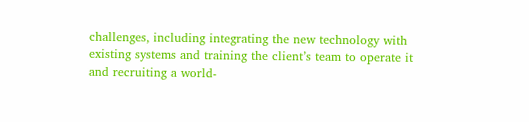challenges, including integrating the new technology with existing systems and training the client’s team to operate it and recruiting a world-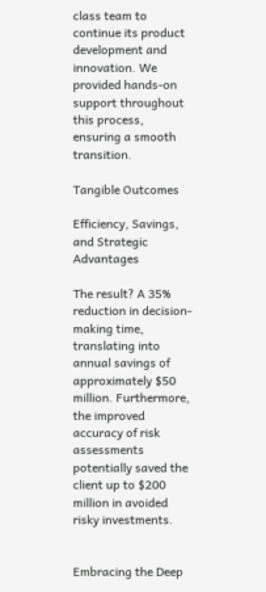class team to continue its product development and innovation. We provided hands-on support throughout this process, ensuring a smooth transition.

Tangible Outcomes

Efficiency, Savings, and Strategic Advantages

The result? A 35% reduction in decision-making time, translating into annual savings of approximately $50 million. Furthermore, the improved accuracy of risk assessments potentially saved the client up to $200 million in avoided risky investments.


Embracing the Deep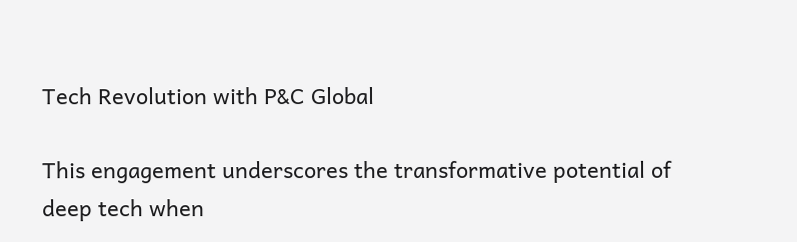Tech Revolution with P&C Global

This engagement underscores the transformative potential of deep tech when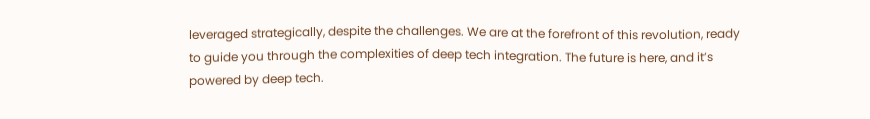leveraged strategically, despite the challenges. We are at the forefront of this revolution, ready to guide you through the complexities of deep tech integration. The future is here, and it’s powered by deep tech.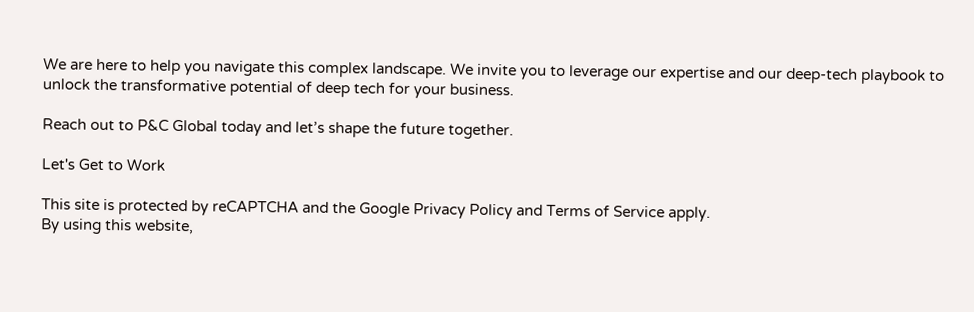We are here to help you navigate this complex landscape. We invite you to leverage our expertise and our deep-tech playbook to unlock the transformative potential of deep tech for your business.

Reach out to P&C Global today and let’s shape the future together.

Let's Get to Work

This site is protected by reCAPTCHA and the Google Privacy Policy and Terms of Service apply.
By using this website,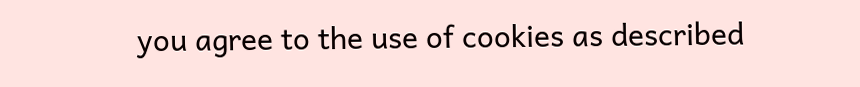you agree to the use of cookies as described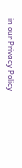in our Privacy Policy